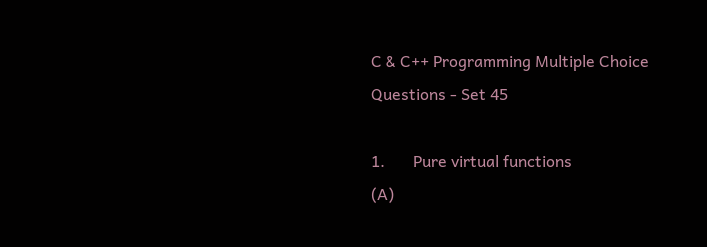C & C++ Programming Multiple Choice Questions - Set 45

1.       Pure virtual functions
(A)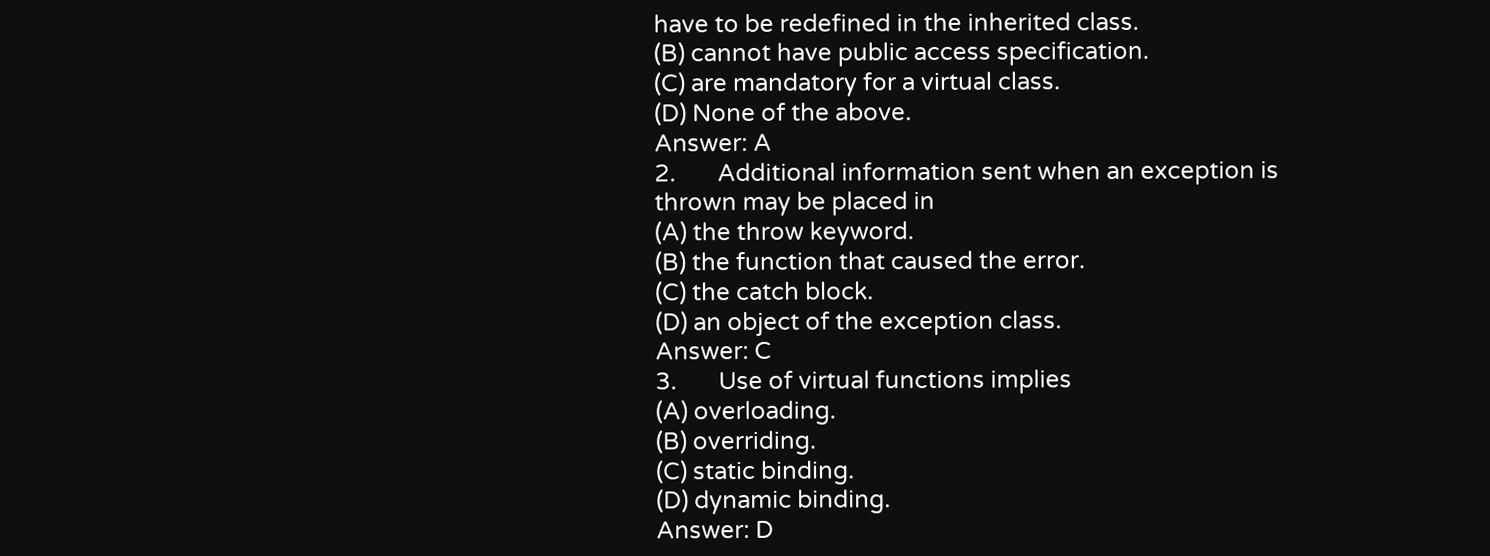have to be redefined in the inherited class.
(B) cannot have public access specification.
(C) are mandatory for a virtual class.
(D) None of the above.
Answer: A
2.       Additional information sent when an exception is thrown may be placed in
(A) the throw keyword.
(B) the function that caused the error.
(C) the catch block.
(D) an object of the exception class.
Answer: C
3.       Use of virtual functions implies
(A) overloading.
(B) overriding.
(C) static binding.
(D) dynamic binding.
Answer: D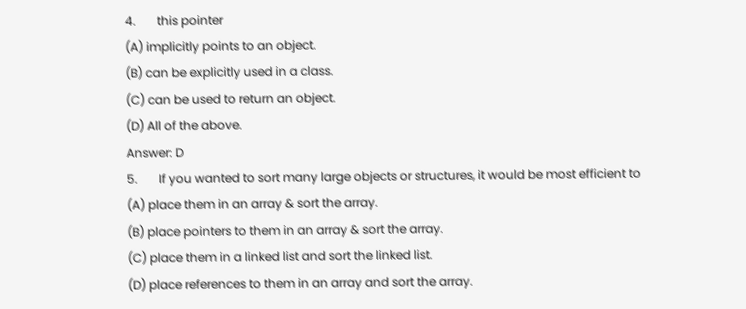4.       this pointer
(A) implicitly points to an object.
(B) can be explicitly used in a class.
(C) can be used to return an object.
(D) All of the above.
Answer: D
5.       If you wanted to sort many large objects or structures, it would be most efficient to
(A) place them in an array & sort the array.
(B) place pointers to them in an array & sort the array.
(C) place them in a linked list and sort the linked list.
(D) place references to them in an array and sort the array.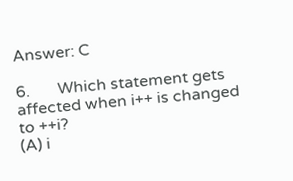Answer: C

6.       Which statement gets affected when i++ is changed to ++i?
(A) i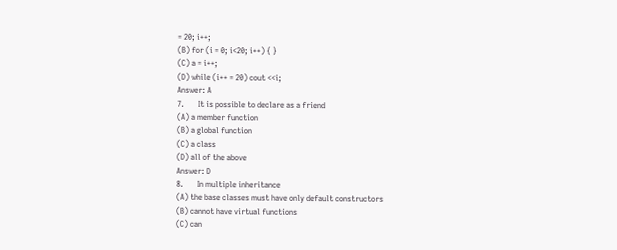= 20; i++;
(B) for (i = 0; i<20; i++) { }
(C) a = i++;
(D) while (i++ = 20) cout <<i;
Answer: A
7.       It is possible to declare as a friend
(A) a member function
(B) a global function
(C) a class
(D) all of the above
Answer: D
8.       In multiple inheritance
(A) the base classes must have only default constructors
(B) cannot have virtual functions
(C) can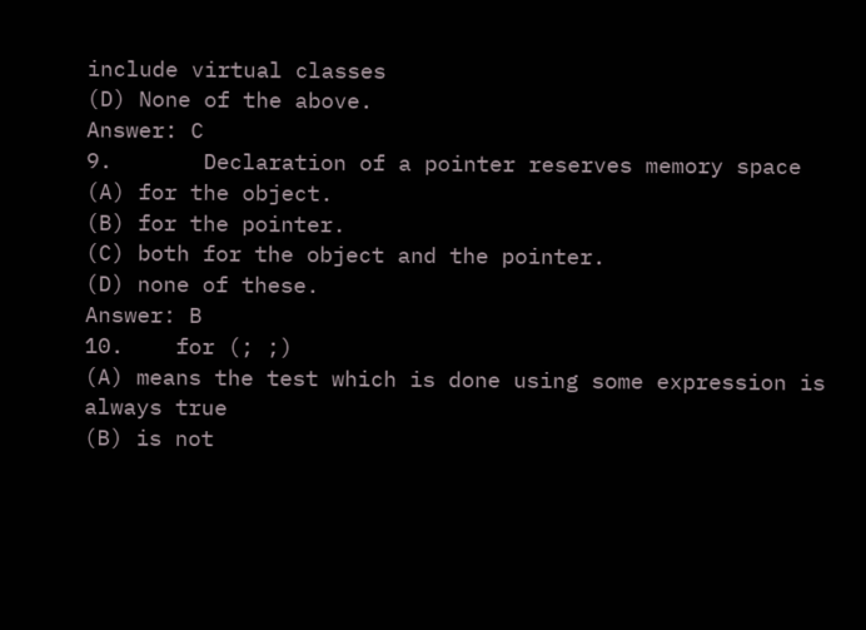include virtual classes
(D) None of the above.
Answer: C
9.       Declaration of a pointer reserves memory space
(A) for the object.
(B) for the pointer.
(C) both for the object and the pointer.
(D) none of these.
Answer: B
10.    for (; ;)
(A) means the test which is done using some expression is always true
(B) is not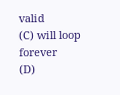valid
(C) will loop forever
(D)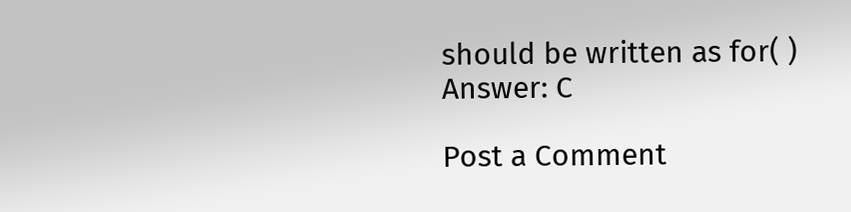should be written as for( )
Answer: C

Post a Comment